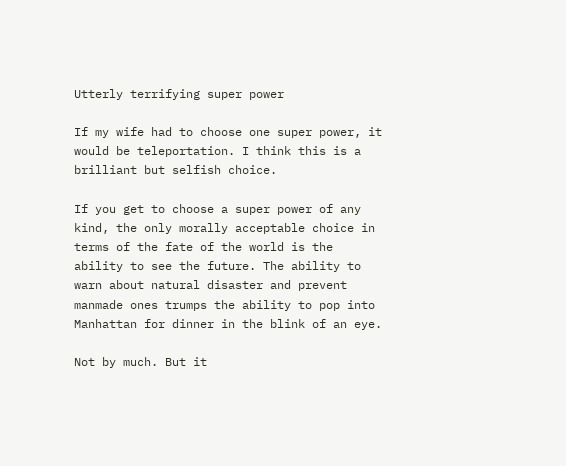Utterly terrifying super power

If my wife had to choose one super power, it would be teleportation. I think this is a brilliant but selfish choice.

If you get to choose a super power of any kind, the only morally acceptable choice in terms of the fate of the world is the ability to see the future. The ability to warn about natural disaster and prevent manmade ones trumps the ability to pop into Manhattan for dinner in the blink of an eye.

Not by much. But it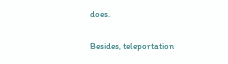does.

Besides, teleportation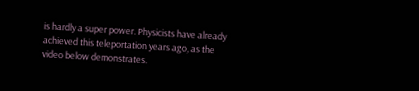is hardly a super power. Physicists have already achieved this teleportation years ago, as the video below demonstrates.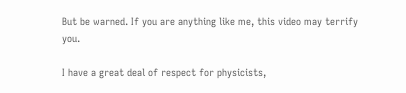But be warned. If you are anything like me, this video may terrify you.

I have a great deal of respect for physicists,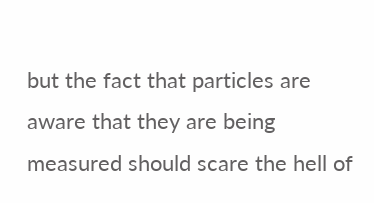but the fact that particles are aware that they are being measured should scare the hell of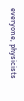everyone, physicists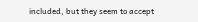included, but they seem to accept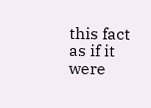this fact as if it were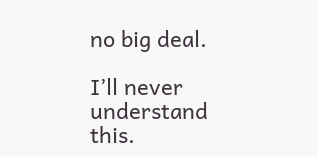no big deal.

I’ll never understand this.